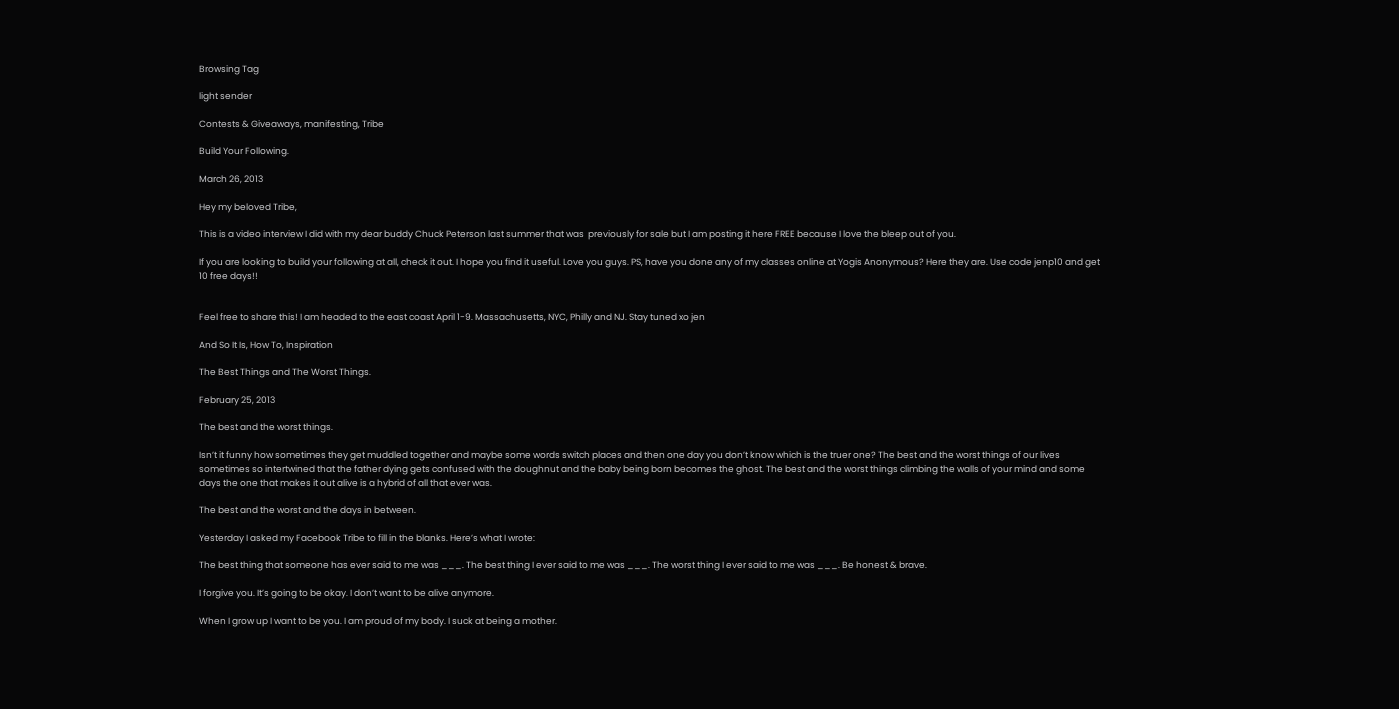Browsing Tag

light sender

Contests & Giveaways, manifesting, Tribe

Build Your Following.

March 26, 2013

Hey my beloved Tribe,

This is a video interview I did with my dear buddy Chuck Peterson last summer that was  previously for sale but I am posting it here FREE because I love the bleep out of you.

If you are looking to build your following at all, check it out. I hope you find it useful. Love you guys. PS, have you done any of my classes online at Yogis Anonymous? Here they are. Use code jenp10 and get 10 free days!!


Feel free to share this! I am headed to the east coast April 1-9. Massachusetts, NYC, Philly and NJ. Stay tuned xo jen

And So It Is, How To, Inspiration

The Best Things and The Worst Things.

February 25, 2013

The best and the worst things.

Isn’t it funny how sometimes they get muddled together and maybe some words switch places and then one day you don’t know which is the truer one? The best and the worst things of our lives sometimes so intertwined that the father dying gets confused with the doughnut and the baby being born becomes the ghost. The best and the worst things climbing the walls of your mind and some days the one that makes it out alive is a hybrid of all that ever was.

The best and the worst and the days in between.

Yesterday I asked my Facebook Tribe to fill in the blanks. Here’s what I wrote:

The best thing that someone has ever said to me was ___. The best thing I ever said to me was ___. The worst thing I ever said to me was ___. Be honest & brave.

I forgive you. It’s going to be okay. I don’t want to be alive anymore.

When I grow up I want to be you. I am proud of my body. I suck at being a mother.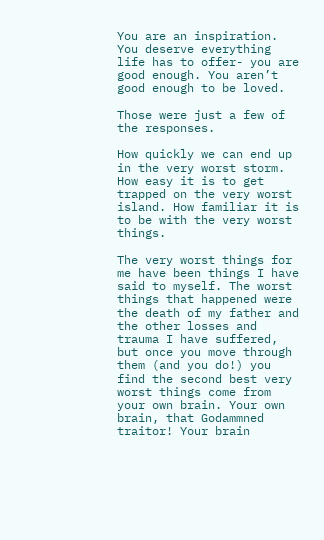You are an inspiration. You deserve everything life has to offer- you are good enough. You aren’t good enough to be loved.

Those were just a few of the responses.

How quickly we can end up in the very worst storm. How easy it is to get trapped on the very worst island. How familiar it is to be with the very worst things.

The very worst things for me have been things I have said to myself. The worst things that happened were the death of my father and the other losses and trauma I have suffered, but once you move through them (and you do!) you find the second best very worst things come from your own brain. Your own brain, that Godammned traitor! Your brain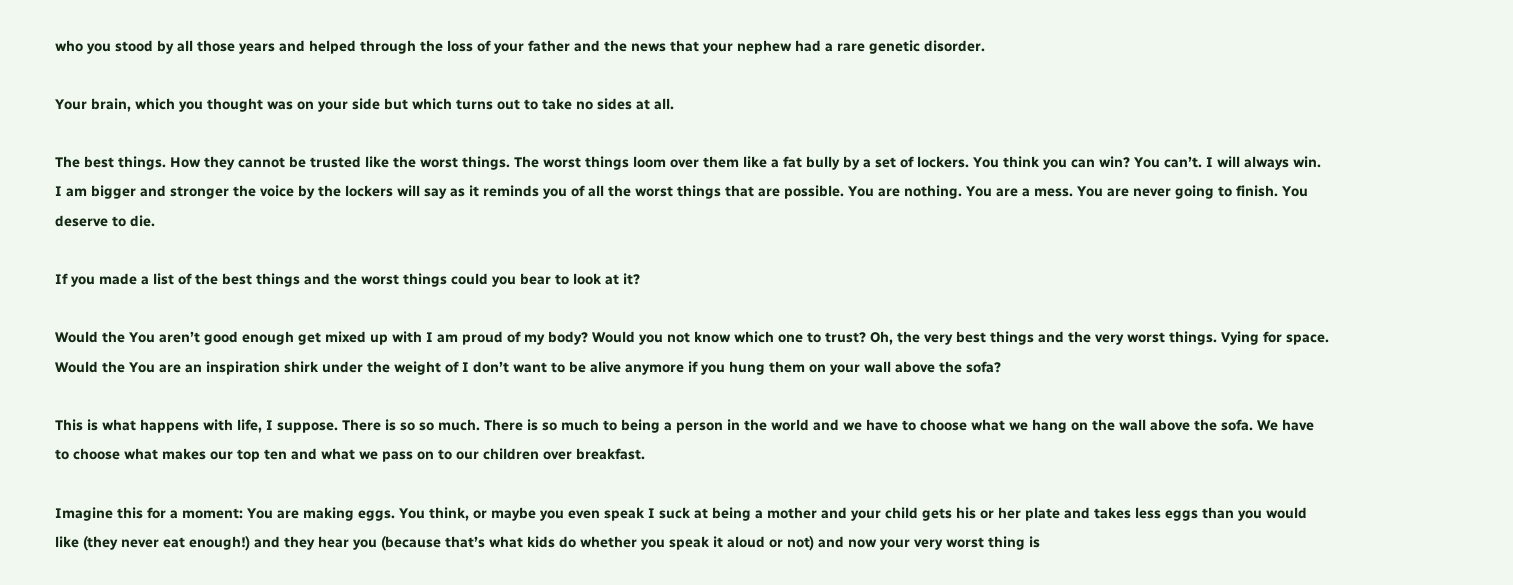who you stood by all those years and helped through the loss of your father and the news that your nephew had a rare genetic disorder.

Your brain, which you thought was on your side but which turns out to take no sides at all.

The best things. How they cannot be trusted like the worst things. The worst things loom over them like a fat bully by a set of lockers. You think you can win? You can’t. I will always win. I am bigger and stronger the voice by the lockers will say as it reminds you of all the worst things that are possible. You are nothing. You are a mess. You are never going to finish. You deserve to die.

If you made a list of the best things and the worst things could you bear to look at it?

Would the You aren’t good enough get mixed up with I am proud of my body? Would you not know which one to trust? Oh, the very best things and the very worst things. Vying for space. Would the You are an inspiration shirk under the weight of I don’t want to be alive anymore if you hung them on your wall above the sofa?

This is what happens with life, I suppose. There is so so much. There is so much to being a person in the world and we have to choose what we hang on the wall above the sofa. We have to choose what makes our top ten and what we pass on to our children over breakfast.

Imagine this for a moment: You are making eggs. You think, or maybe you even speak I suck at being a mother and your child gets his or her plate and takes less eggs than you would like (they never eat enough!) and they hear you (because that’s what kids do whether you speak it aloud or not) and now your very worst thing is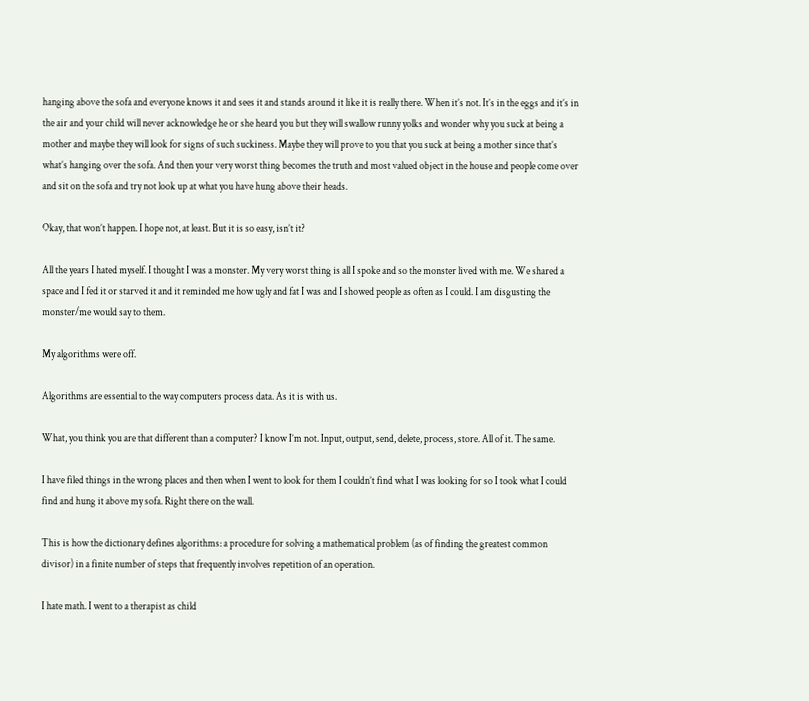hanging above the sofa and everyone knows it and sees it and stands around it like it is really there. When it’s not. It’s in the eggs and it’s in the air and your child will never acknowledge he or she heard you but they will swallow runny yolks and wonder why you suck at being a mother and maybe they will look for signs of such suckiness. Maybe they will prove to you that you suck at being a mother since that’s what’s hanging over the sofa. And then your very worst thing becomes the truth and most valued object in the house and people come over and sit on the sofa and try not look up at what you have hung above their heads.

Okay, that won’t happen. I hope not, at least. But it is so easy, isn’t it?

All the years I hated myself. I thought I was a monster. My very worst thing is all I spoke and so the monster lived with me. We shared a space and I fed it or starved it and it reminded me how ugly and fat I was and I showed people as often as I could. I am disgusting the monster/me would say to them.

My algorithms were off.

Algorithms are essential to the way computers process data. As it is with us.

What, you think you are that different than a computer? I know I’m not. Input, output, send, delete, process, store. All of it. The same.

I have filed things in the wrong places and then when I went to look for them I couldn’t find what I was looking for so I took what I could find and hung it above my sofa. Right there on the wall.

This is how the dictionary defines algorithms: a procedure for solving a mathematical problem (as of finding the greatest common divisor) in a finite number of steps that frequently involves repetition of an operation.

I hate math. I went to a therapist as child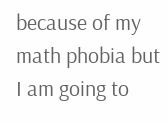because of my math phobia but I am going to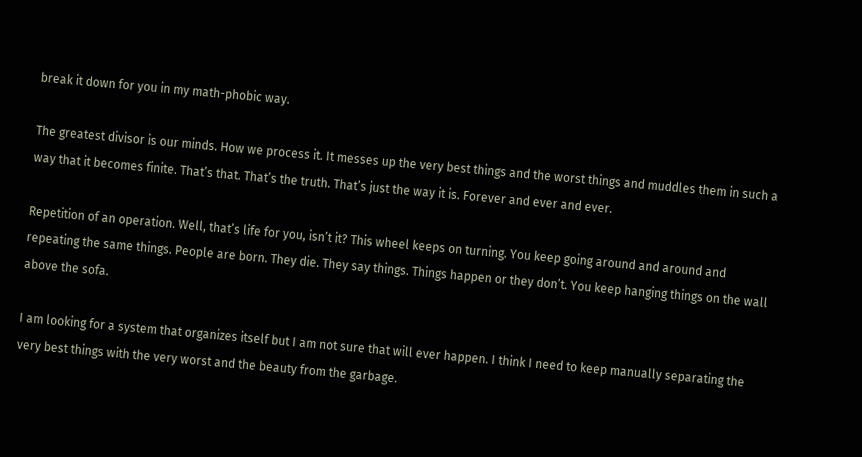break it down for you in my math-phobic way.

The greatest divisor is our minds. How we process it. It messes up the very best things and the worst things and muddles them in such a way that it becomes finite. That’s that. That’s the truth. That’s just the way it is. Forever and ever and ever.

Repetition of an operation. Well, that’s life for you, isn’t it? This wheel keeps on turning. You keep going around and around and repeating the same things. People are born. They die. They say things. Things happen or they don’t. You keep hanging things on the wall above the sofa.

I am looking for a system that organizes itself but I am not sure that will ever happen. I think I need to keep manually separating the very best things with the very worst and the beauty from the garbage.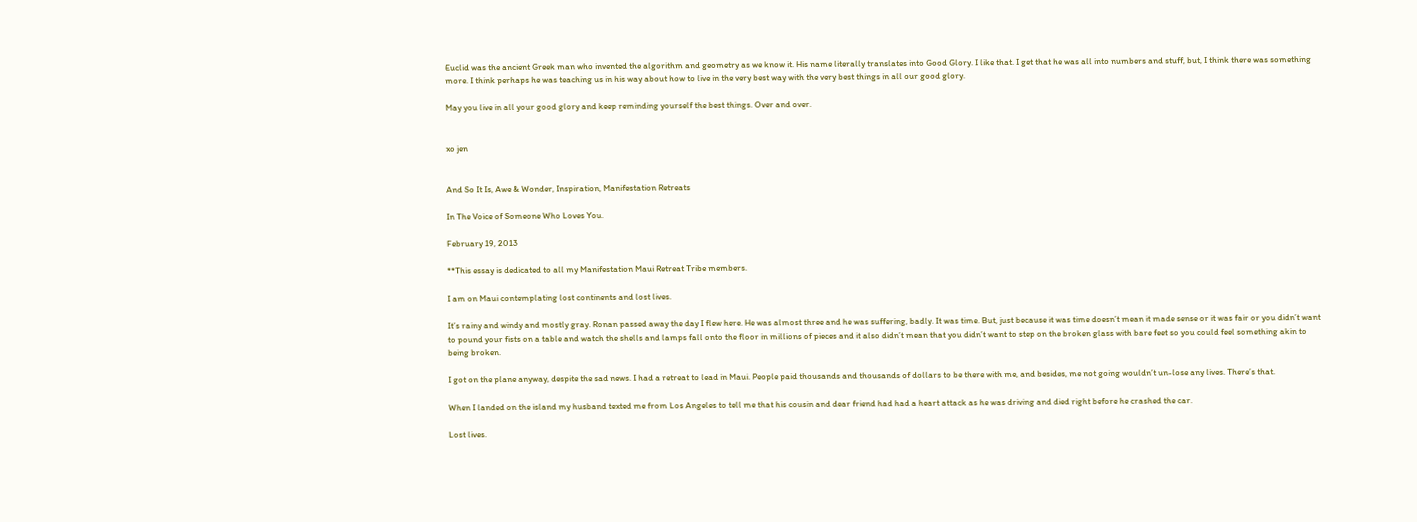Euclid was the ancient Greek man who invented the algorithm and geometry as we know it. His name literally translates into Good Glory. I like that. I get that he was all into numbers and stuff, but, I think there was something more. I think perhaps he was teaching us in his way about how to live in the very best way with the very best things in all our good glory.

May you live in all your good glory and keep reminding yourself the best things. Over and over.


xo jen


And So It Is, Awe & Wonder, Inspiration, Manifestation Retreats

In The Voice of Someone Who Loves You.

February 19, 2013

**This essay is dedicated to all my Manifestation Maui Retreat Tribe members.

I am on Maui contemplating lost continents and lost lives.

It’s rainy and windy and mostly gray. Ronan passed away the day I flew here. He was almost three and he was suffering, badly. It was time. But, just because it was time doesn’t mean it made sense or it was fair or you didn’t want to pound your fists on a table and watch the shells and lamps fall onto the floor in millions of pieces and it also didn’t mean that you didn’t want to step on the broken glass with bare feet so you could feel something akin to being broken.

I got on the plane anyway, despite the sad news. I had a retreat to lead in Maui. People paid thousands and thousands of dollars to be there with me, and besides, me not going wouldn’t un-lose any lives. There’s that.

When I landed on the island my husband texted me from Los Angeles to tell me that his cousin and dear friend had had a heart attack as he was driving and died right before he crashed the car.

Lost lives.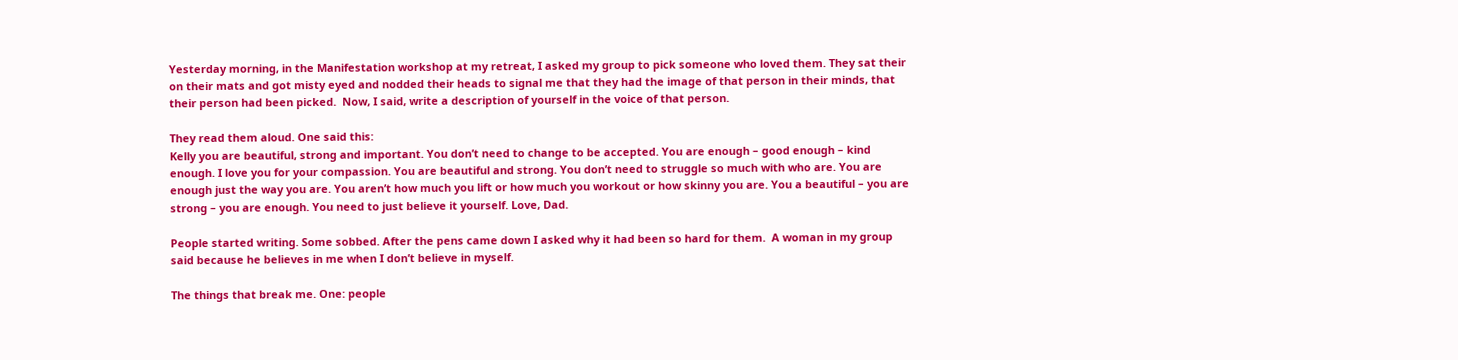Yesterday morning, in the Manifestation workshop at my retreat, I asked my group to pick someone who loved them. They sat their on their mats and got misty eyed and nodded their heads to signal me that they had the image of that person in their minds, that their person had been picked.  Now, I said, write a description of yourself in the voice of that person.

They read them aloud. One said this:
Kelly you are beautiful, strong and important. You don’t need to change to be accepted. You are enough – good enough – kind enough. I love you for your compassion. You are beautiful and strong. You don’t need to struggle so much with who are. You are enough just the way you are. You aren’t how much you lift or how much you workout or how skinny you are. You a beautiful – you are strong – you are enough. You need to just believe it yourself. Love, Dad.

People started writing. Some sobbed. After the pens came down I asked why it had been so hard for them.  A woman in my group said because he believes in me when I don’t believe in myself.

The things that break me. One: people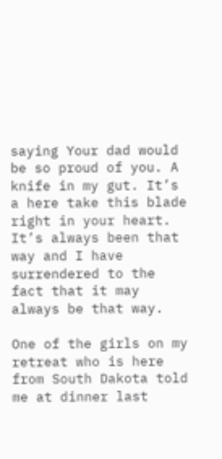saying Your dad would be so proud of you. A knife in my gut. It’s a here take this blade right in your heart. It’s always been that way and I have surrendered to the fact that it may always be that way.

One of the girls on my retreat who is here from South Dakota told me at dinner last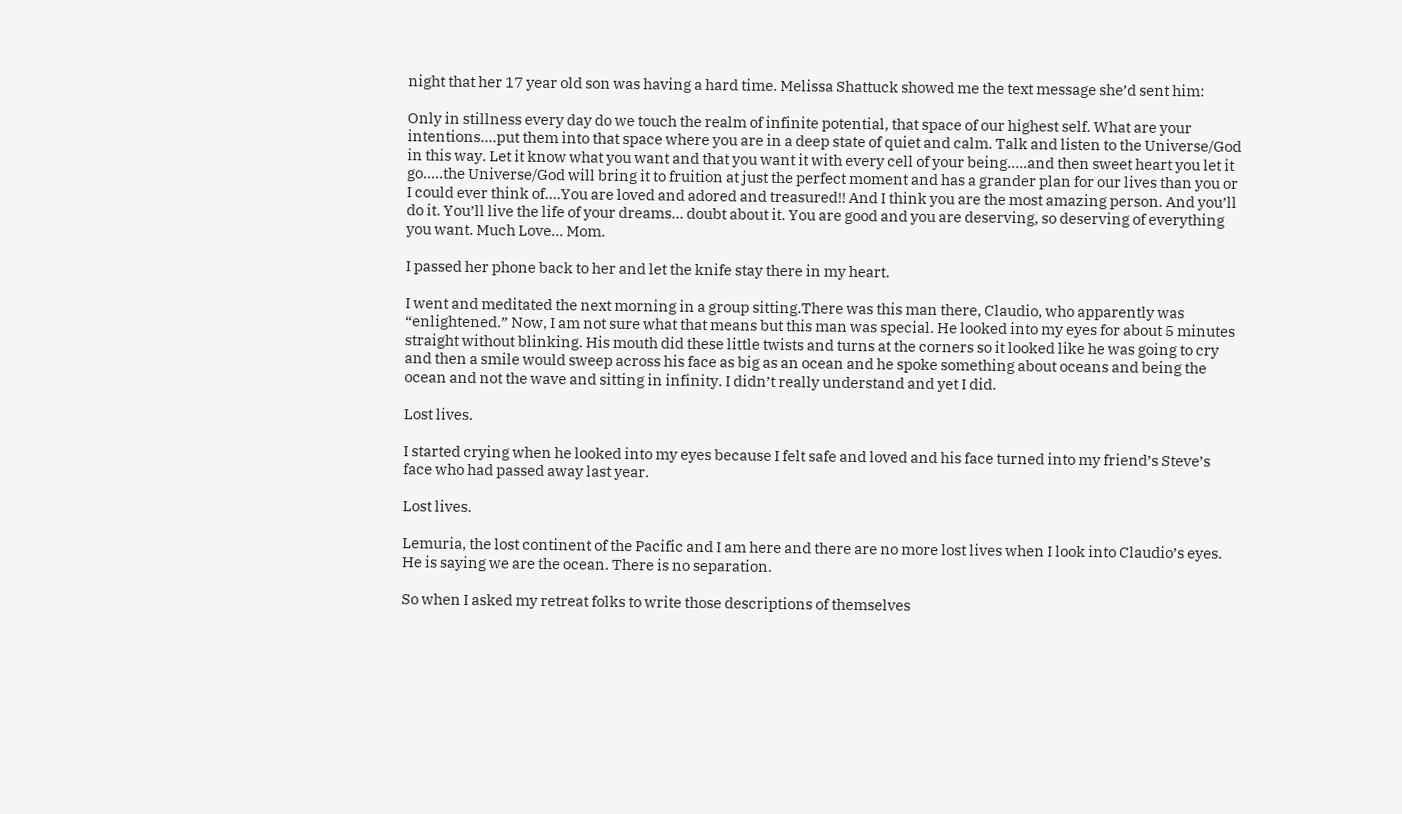night that her 17 year old son was having a hard time. Melissa Shattuck showed me the text message she’d sent him:

Only in stillness every day do we touch the realm of infinite potential, that space of our highest self. What are your intentions….put them into that space where you are in a deep state of quiet and calm. Talk and listen to the Universe/God in this way. Let it know what you want and that you want it with every cell of your being…..and then sweet heart you let it go…..the Universe/God will bring it to fruition at just the perfect moment and has a grander plan for our lives than you or I could ever think of….You are loved and adored and treasured!! And I think you are the most amazing person. And you’ll do it. You’ll live the life of your dreams… doubt about it. You are good and you are deserving, so deserving of everything you want. Much Love… Mom.

I passed her phone back to her and let the knife stay there in my heart.

I went and meditated the next morning in a group sitting.There was this man there, Claudio, who apparently was “enlightened.” Now, I am not sure what that means but this man was special. He looked into my eyes for about 5 minutes straight without blinking. His mouth did these little twists and turns at the corners so it looked like he was going to cry and then a smile would sweep across his face as big as an ocean and he spoke something about oceans and being the ocean and not the wave and sitting in infinity. I didn’t really understand and yet I did.

Lost lives.

I started crying when he looked into my eyes because I felt safe and loved and his face turned into my friend’s Steve’s face who had passed away last year.

Lost lives.

Lemuria, the lost continent of the Pacific and I am here and there are no more lost lives when I look into Claudio’s eyes. He is saying we are the ocean. There is no separation.

So when I asked my retreat folks to write those descriptions of themselves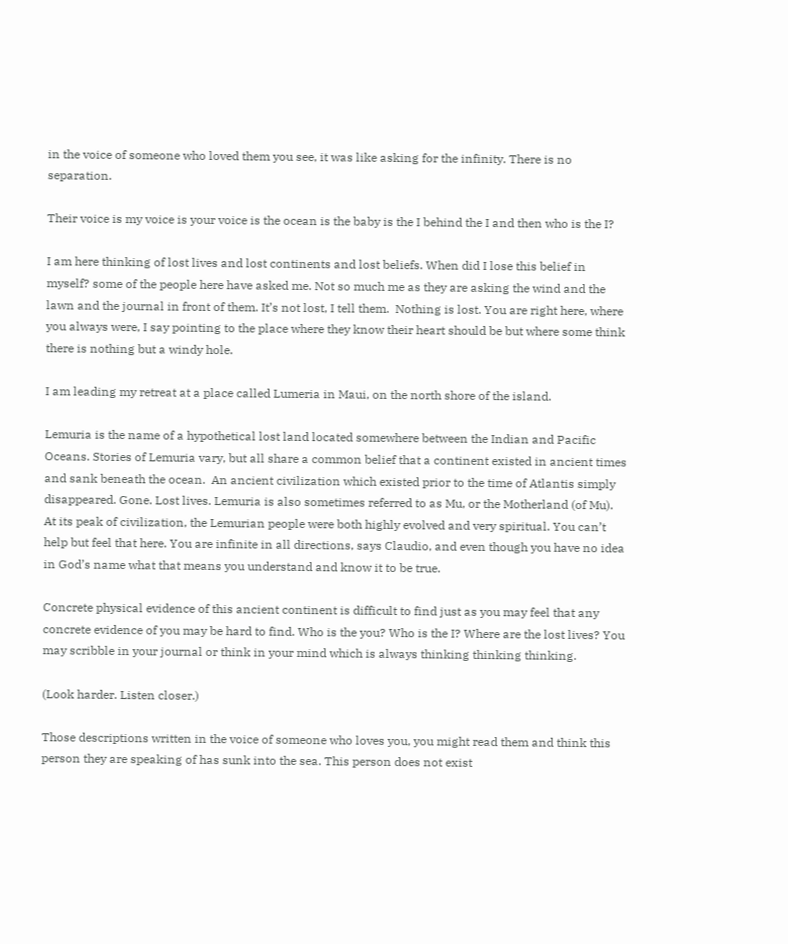in the voice of someone who loved them you see, it was like asking for the infinity. There is no separation.

Their voice is my voice is your voice is the ocean is the baby is the I behind the I and then who is the I?

I am here thinking of lost lives and lost continents and lost beliefs. When did I lose this belief in myself? some of the people here have asked me. Not so much me as they are asking the wind and the lawn and the journal in front of them. It’s not lost, I tell them.  Nothing is lost. You are right here, where you always were, I say pointing to the place where they know their heart should be but where some think there is nothing but a windy hole.

I am leading my retreat at a place called Lumeria in Maui, on the north shore of the island.

Lemuria is the name of a hypothetical lost land located somewhere between the Indian and Pacific Oceans. Stories of Lemuria vary, but all share a common belief that a continent existed in ancient times and sank beneath the ocean.  An ancient civilization which existed prior to the time of Atlantis simply disappeared. Gone. Lost lives. Lemuria is also sometimes referred to as Mu, or the Motherland (of Mu). At its peak of civilization, the Lemurian people were both highly evolved and very spiritual. You can’t help but feel that here. You are infinite in all directions, says Claudio, and even though you have no idea in God’s name what that means you understand and know it to be true.

Concrete physical evidence of this ancient continent is difficult to find just as you may feel that any concrete evidence of you may be hard to find. Who is the you? Who is the I? Where are the lost lives? You may scribble in your journal or think in your mind which is always thinking thinking thinking.

(Look harder. Listen closer.)

Those descriptions written in the voice of someone who loves you, you might read them and think this person they are speaking of has sunk into the sea. This person does not exist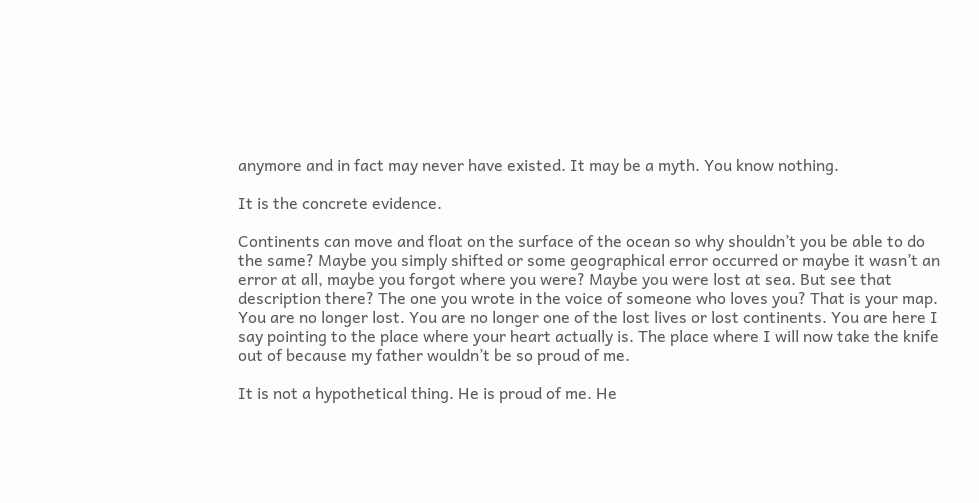anymore and in fact may never have existed. It may be a myth. You know nothing.

It is the concrete evidence.

Continents can move and float on the surface of the ocean so why shouldn’t you be able to do the same? Maybe you simply shifted or some geographical error occurred or maybe it wasn’t an error at all, maybe you forgot where you were? Maybe you were lost at sea. But see that description there? The one you wrote in the voice of someone who loves you? That is your map. You are no longer lost. You are no longer one of the lost lives or lost continents. You are here I say pointing to the place where your heart actually is. The place where I will now take the knife out of because my father wouldn’t be so proud of me.

It is not a hypothetical thing. He is proud of me. He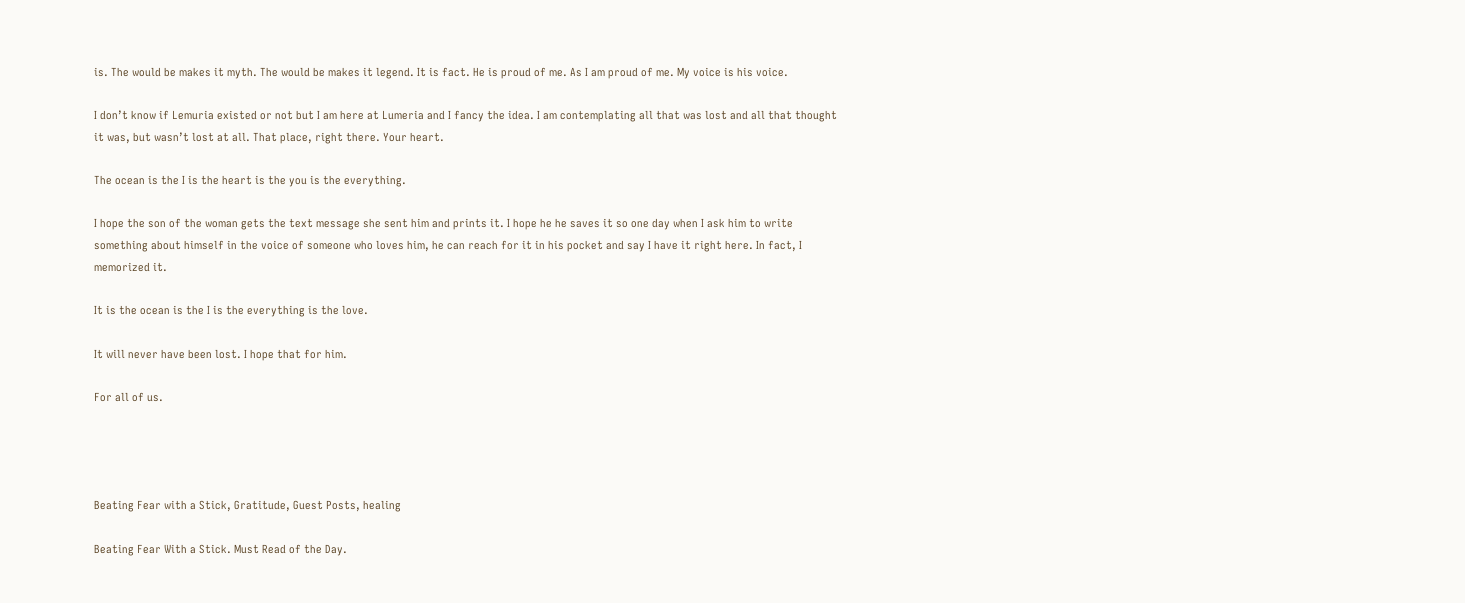is. The would be makes it myth. The would be makes it legend. It is fact. He is proud of me. As I am proud of me. My voice is his voice.

I don’t know if Lemuria existed or not but I am here at Lumeria and I fancy the idea. I am contemplating all that was lost and all that thought it was, but wasn’t lost at all. That place, right there. Your heart.

The ocean is the I is the heart is the you is the everything.

I hope the son of the woman gets the text message she sent him and prints it. I hope he he saves it so one day when I ask him to write something about himself in the voice of someone who loves him, he can reach for it in his pocket and say I have it right here. In fact, I memorized it.

It is the ocean is the I is the everything is the love.

It will never have been lost. I hope that for him.

For all of us.




Beating Fear with a Stick, Gratitude, Guest Posts, healing

Beating Fear With a Stick. Must Read of the Day.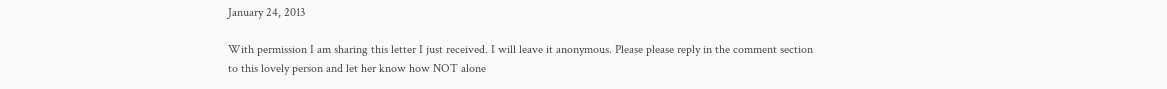January 24, 2013

With permission I am sharing this letter I just received. I will leave it anonymous. Please please reply in the comment section to this lovely person and let her know how NOT alone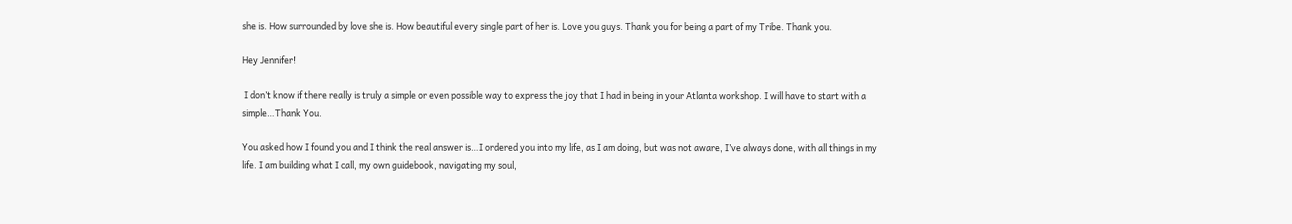she is. How surrounded by love she is. How beautiful every single part of her is. Love you guys. Thank you for being a part of my Tribe. Thank you.

Hey Jennifer!

 I don’t know if there really is truly a simple or even possible way to express the joy that I had in being in your Atlanta workshop. I will have to start with a simple…Thank You.

You asked how I found you and I think the real answer is…I ordered you into my life, as I am doing, but was not aware, I’ve always done, with all things in my life. I am building what I call, my own guidebook, navigating my soul,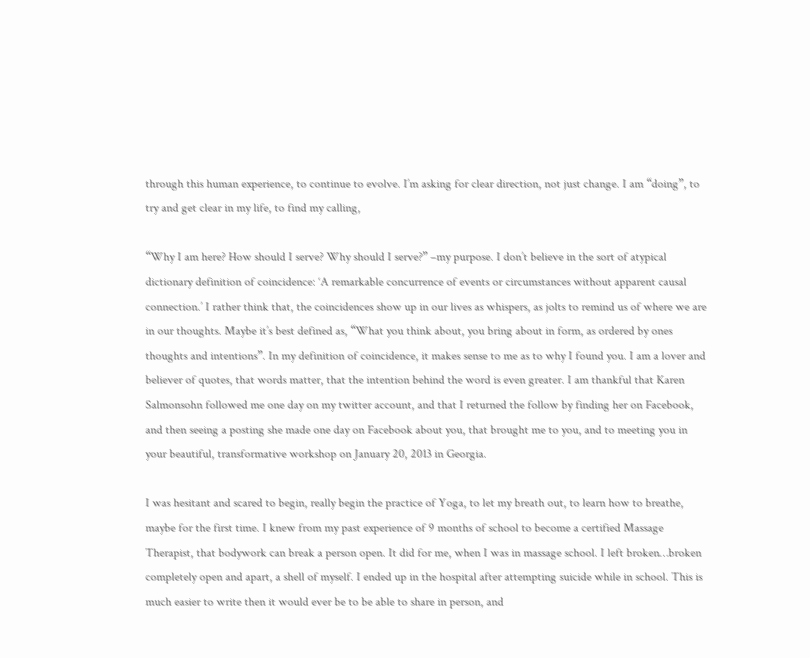through this human experience, to continue to evolve. I’m asking for clear direction, not just change. I am “doing”, to try and get clear in my life, to find my calling,

“Why I am here? How should I serve? Why should I serve?” –my purpose. I don’t believe in the sort of atypical dictionary definition of coincidence: ‘A remarkable concurrence of events or circumstances without apparent causal connection.’ I rather think that, the coincidences show up in our lives as whispers, as jolts to remind us of where we are in our thoughts. Maybe it’s best defined as, “What you think about, you bring about in form, as ordered by ones thoughts and intentions”. In my definition of coincidence, it makes sense to me as to why I found you. I am a lover and believer of quotes, that words matter, that the intention behind the word is even greater. I am thankful that Karen Salmonsohn followed me one day on my twitter account, and that I returned the follow by finding her on Facebook, and then seeing a posting she made one day on Facebook about you, that brought me to you, and to meeting you in your beautiful, transformative workshop on January 20, 2013 in Georgia.

I was hesitant and scared to begin, really begin the practice of Yoga, to let my breath out, to learn how to breathe, maybe for the first time. I knew from my past experience of 9 months of school to become a certified Massage Therapist, that bodywork can break a person open. It did for me, when I was in massage school. I left broken…broken completely open and apart, a shell of myself. I ended up in the hospital after attempting suicide while in school. This is much easier to write then it would ever be to be able to share in person, and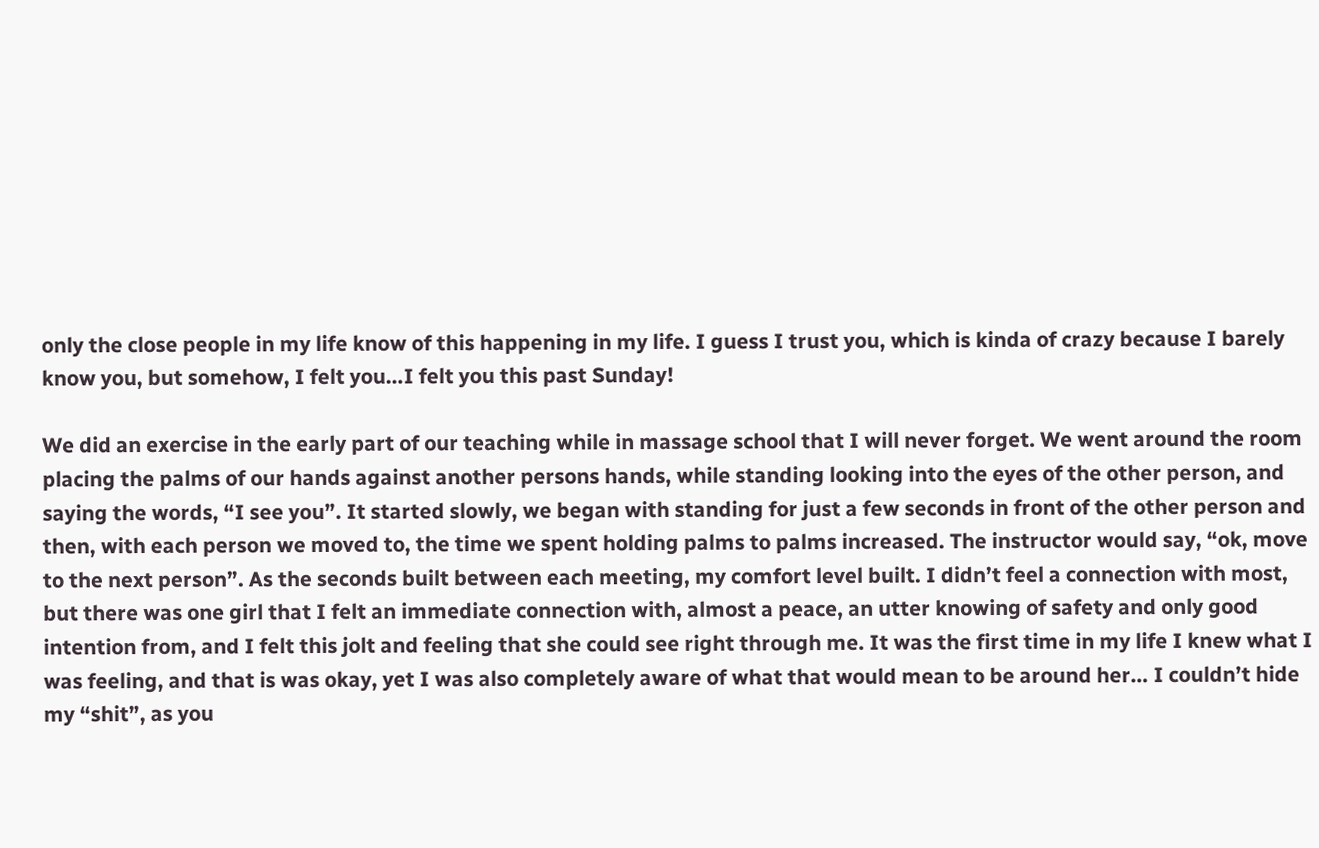only the close people in my life know of this happening in my life. I guess I trust you, which is kinda of crazy because I barely know you, but somehow, I felt you…I felt you this past Sunday!

We did an exercise in the early part of our teaching while in massage school that I will never forget. We went around the room placing the palms of our hands against another persons hands, while standing looking into the eyes of the other person, and saying the words, “I see you”. It started slowly, we began with standing for just a few seconds in front of the other person and then, with each person we moved to, the time we spent holding palms to palms increased. The instructor would say, “ok, move to the next person”. As the seconds built between each meeting, my comfort level built. I didn’t feel a connection with most, but there was one girl that I felt an immediate connection with, almost a peace, an utter knowing of safety and only good intention from, and I felt this jolt and feeling that she could see right through me. It was the first time in my life I knew what I was feeling, and that is was okay, yet I was also completely aware of what that would mean to be around her… I couldn’t hide my “shit”, as you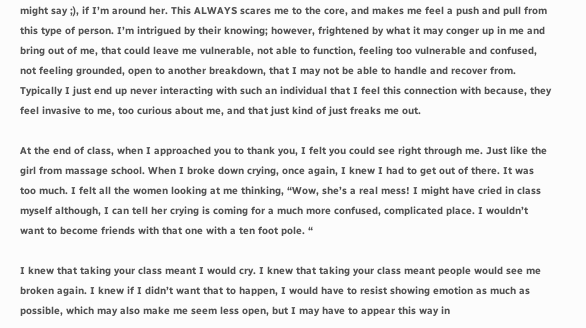might say ;), if I’m around her. This ALWAYS scares me to the core, and makes me feel a push and pull from this type of person. I’m intrigued by their knowing; however, frightened by what it may conger up in me and bring out of me, that could leave me vulnerable, not able to function, feeling too vulnerable and confused, not feeling grounded, open to another breakdown, that I may not be able to handle and recover from. Typically I just end up never interacting with such an individual that I feel this connection with because, they feel invasive to me, too curious about me, and that just kind of just freaks me out.

At the end of class, when I approached you to thank you, I felt you could see right through me. Just like the girl from massage school. When I broke down crying, once again, I knew I had to get out of there. It was too much. I felt all the women looking at me thinking, “Wow, she’s a real mess! I might have cried in class myself although, I can tell her crying is coming for a much more confused, complicated place. I wouldn’t want to become friends with that one with a ten foot pole. “

I knew that taking your class meant I would cry. I knew that taking your class meant people would see me broken again. I knew if I didn’t want that to happen, I would have to resist showing emotion as much as possible, which may also make me seem less open, but I may have to appear this way in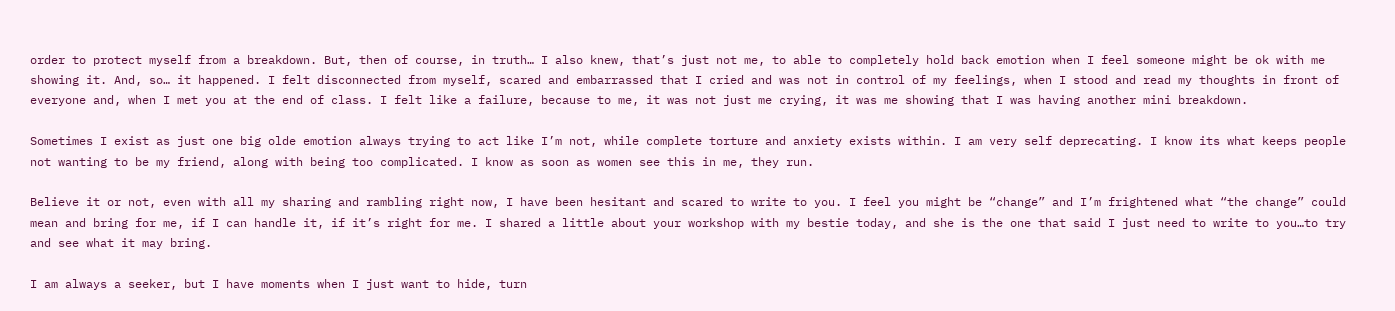order to protect myself from a breakdown. But, then of course, in truth… I also knew, that’s just not me, to able to completely hold back emotion when I feel someone might be ok with me showing it. And, so… it happened. I felt disconnected from myself, scared and embarrassed that I cried and was not in control of my feelings, when I stood and read my thoughts in front of everyone and, when I met you at the end of class. I felt like a failure, because to me, it was not just me crying, it was me showing that I was having another mini breakdown.

Sometimes I exist as just one big olde emotion always trying to act like I’m not, while complete torture and anxiety exists within. I am very self deprecating. I know its what keeps people not wanting to be my friend, along with being too complicated. I know as soon as women see this in me, they run.

Believe it or not, even with all my sharing and rambling right now, I have been hesitant and scared to write to you. I feel you might be “change” and I’m frightened what “the change” could mean and bring for me, if I can handle it, if it’s right for me. I shared a little about your workshop with my bestie today, and she is the one that said I just need to write to you…to try and see what it may bring.

I am always a seeker, but I have moments when I just want to hide, turn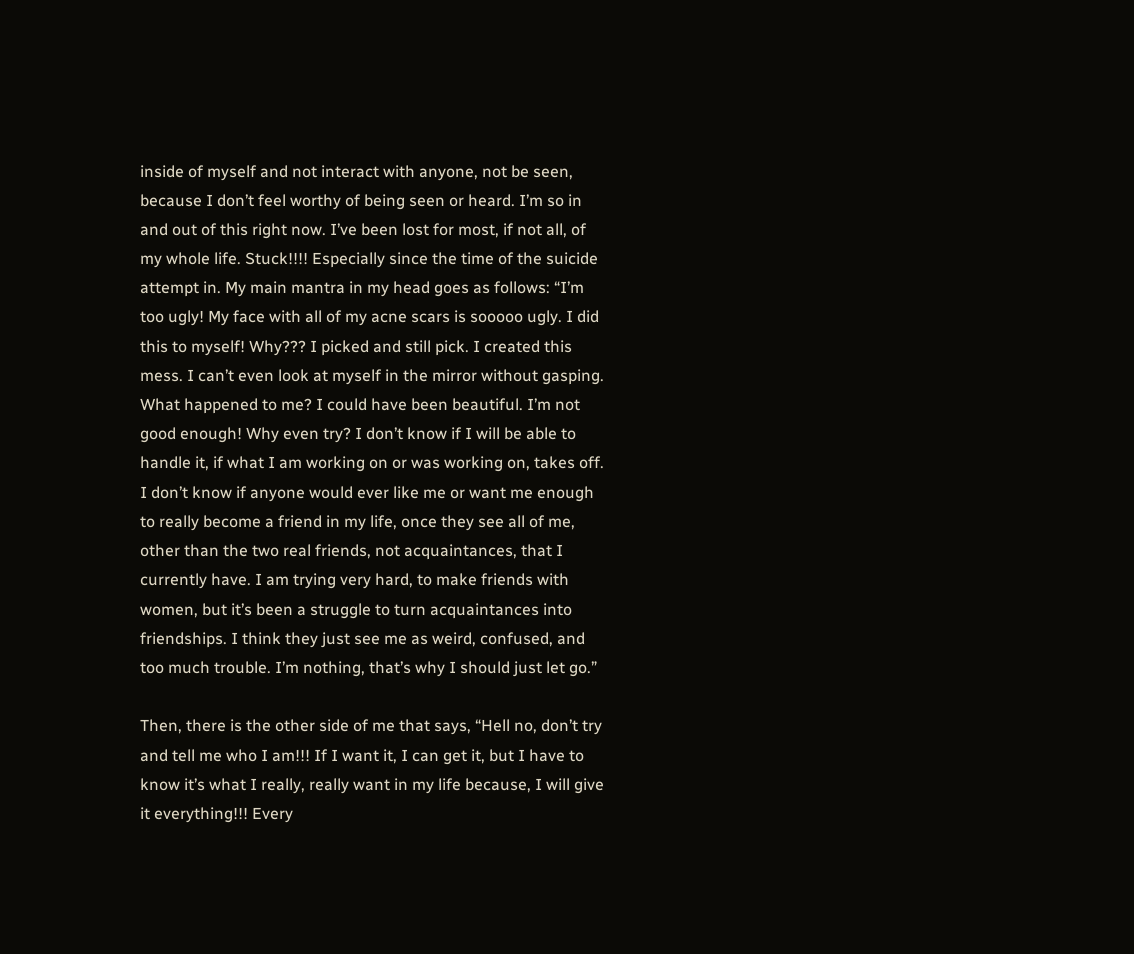inside of myself and not interact with anyone, not be seen, because I don’t feel worthy of being seen or heard. I’m so in and out of this right now. I’ve been lost for most, if not all, of my whole life. Stuck!!!! Especially since the time of the suicide attempt in. My main mantra in my head goes as follows: “I’m too ugly! My face with all of my acne scars is sooooo ugly. I did this to myself! Why??? I picked and still pick. I created this mess. I can’t even look at myself in the mirror without gasping. What happened to me? I could have been beautiful. I’m not good enough! Why even try? I don’t know if I will be able to handle it, if what I am working on or was working on, takes off. I don’t know if anyone would ever like me or want me enough to really become a friend in my life, once they see all of me, other than the two real friends, not acquaintances, that I currently have. I am trying very hard, to make friends with women, but it’s been a struggle to turn acquaintances into friendships. I think they just see me as weird, confused, and too much trouble. I’m nothing, that’s why I should just let go.”

Then, there is the other side of me that says, “Hell no, don’t try and tell me who I am!!! If I want it, I can get it, but I have to know it’s what I really, really want in my life because, I will give it everything!!! Every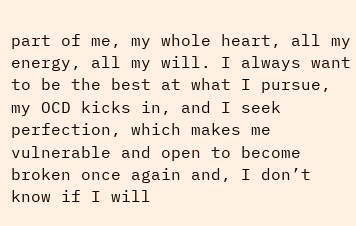part of me, my whole heart, all my energy, all my will. I always want to be the best at what I pursue, my OCD kicks in, and I seek perfection, which makes me vulnerable and open to become broken once again and, I don’t know if I will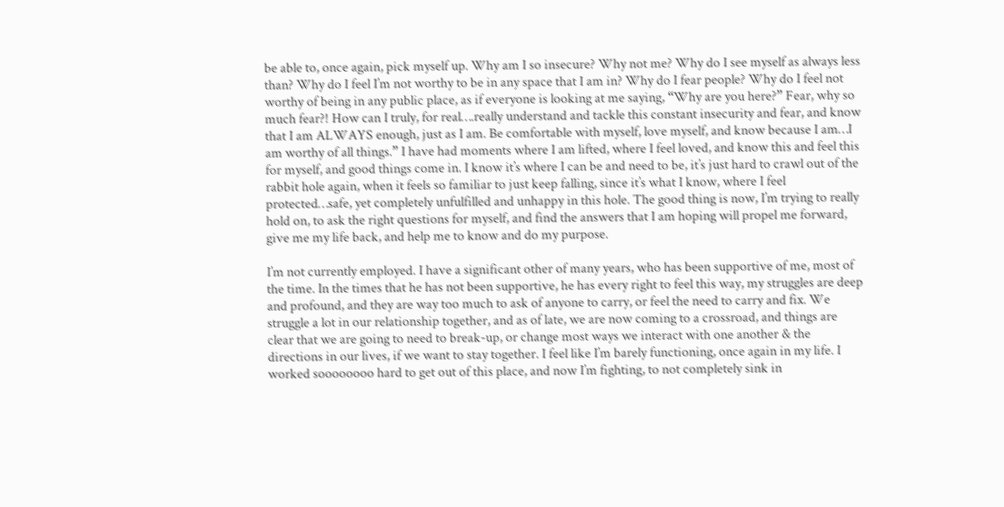be able to, once again, pick myself up. Why am I so insecure? Why not me? Why do I see myself as always less than? Why do I feel I’m not worthy to be in any space that I am in? Why do I fear people? Why do I feel not worthy of being in any public place, as if everyone is looking at me saying, “Why are you here?” Fear, why so much fear?! How can I truly, for real….really understand and tackle this constant insecurity and fear, and know that I am ALWAYS enough, just as I am. Be comfortable with myself, love myself, and know because I am…I am worthy of all things.” I have had moments where I am lifted, where I feel loved, and know this and feel this for myself, and good things come in. I know it’s where I can be and need to be, it’s just hard to crawl out of the rabbit hole again, when it feels so familiar to just keep falling, since it’s what I know, where I feel protected…safe, yet completely unfulfilled and unhappy in this hole. The good thing is now, I’m trying to really hold on, to ask the right questions for myself, and find the answers that I am hoping will propel me forward, give me my life back, and help me to know and do my purpose.

I’m not currently employed. I have a significant other of many years, who has been supportive of me, most of the time. In the times that he has not been supportive, he has every right to feel this way, my struggles are deep and profound, and they are way too much to ask of anyone to carry, or feel the need to carry and fix. We struggle a lot in our relationship together, and as of late, we are now coming to a crossroad, and things are clear that we are going to need to break-up, or change most ways we interact with one another & the directions in our lives, if we want to stay together. I feel like I’m barely functioning, once again in my life. I worked soooooooo hard to get out of this place, and now I’m fighting, to not completely sink in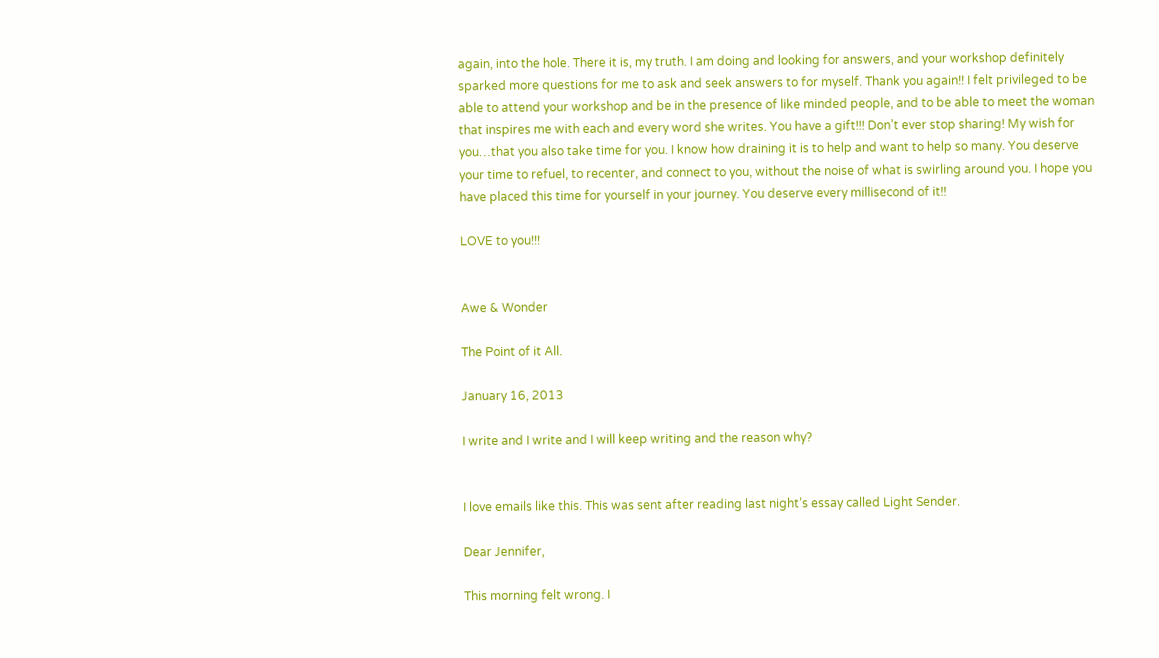again, into the hole. There it is, my truth. I am doing and looking for answers, and your workshop definitely sparked more questions for me to ask and seek answers to for myself. Thank you again!! I felt privileged to be able to attend your workshop and be in the presence of like minded people, and to be able to meet the woman that inspires me with each and every word she writes. You have a gift!!! Don’t ever stop sharing! My wish for you…that you also take time for you. I know how draining it is to help and want to help so many. You deserve your time to refuel, to recenter, and connect to you, without the noise of what is swirling around you. I hope you have placed this time for yourself in your journey. You deserve every millisecond of it!!

LOVE to you!!!


Awe & Wonder

The Point of it All.

January 16, 2013

I write and I write and I will keep writing and the reason why?


I love emails like this. This was sent after reading last night’s essay called Light Sender.

Dear Jennifer,

This morning felt wrong. I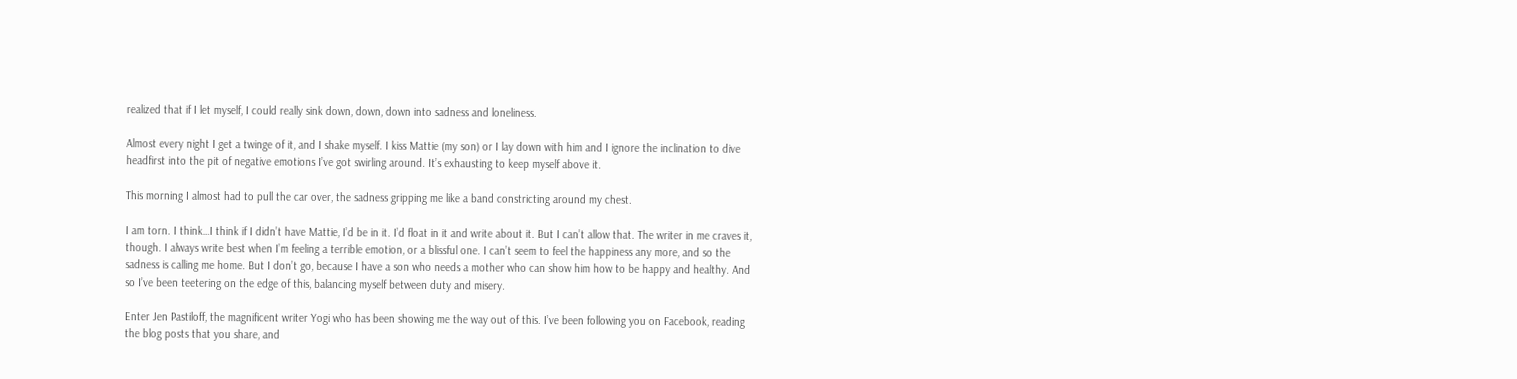realized that if I let myself, I could really sink down, down, down into sadness and loneliness.

Almost every night I get a twinge of it, and I shake myself. I kiss Mattie (my son) or I lay down with him and I ignore the inclination to dive headfirst into the pit of negative emotions I’ve got swirling around. It’s exhausting to keep myself above it.

This morning I almost had to pull the car over, the sadness gripping me like a band constricting around my chest.

I am torn. I think…I think if I didn’t have Mattie, I’d be in it. I’d float in it and write about it. But I can’t allow that. The writer in me craves it, though. I always write best when I’m feeling a terrible emotion, or a blissful one. I can’t seem to feel the happiness any more, and so the sadness is calling me home. But I don’t go, because I have a son who needs a mother who can show him how to be happy and healthy. And so I’ve been teetering on the edge of this, balancing myself between duty and misery.

Enter Jen Pastiloff, the magnificent writer Yogi who has been showing me the way out of this. I’ve been following you on Facebook, reading the blog posts that you share, and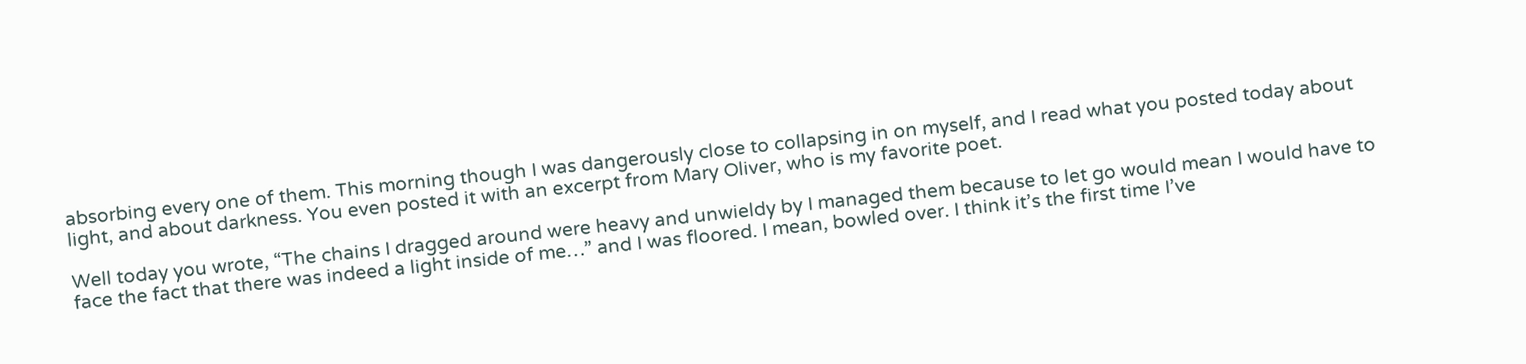absorbing every one of them. This morning though I was dangerously close to collapsing in on myself, and I read what you posted today about light, and about darkness. You even posted it with an excerpt from Mary Oliver, who is my favorite poet.

Well today you wrote, “The chains I dragged around were heavy and unwieldy by I managed them because to let go would mean I would have to face the fact that there was indeed a light inside of me…” and I was floored. I mean, bowled over. I think it’s the first time I’ve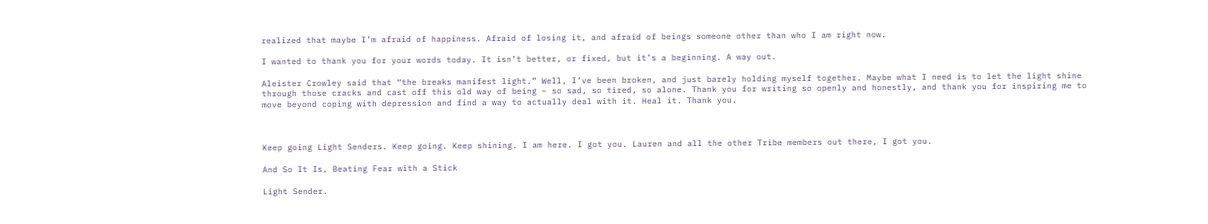realized that maybe I’m afraid of happiness. Afraid of losing it, and afraid of beings someone other than who I am right now.

I wanted to thank you for your words today. It isn’t better, or fixed, but it’s a beginning. A way out.

Aleister Crowley said that “the breaks manifest light.” Well, I’ve been broken, and just barely holding myself together. Maybe what I need is to let the light shine through those cracks and cast off this old way of being – so sad, so tired, so alone. Thank you for writing so openly and honestly, and thank you for inspiring me to move beyond coping with depression and find a way to actually deal with it. Heal it. Thank you.



Keep going Light Senders. Keep going. Keep shining. I am here. I got you. Lauren and all the other Tribe members out there, I got you.

And So It Is, Beating Fear with a Stick

Light Sender.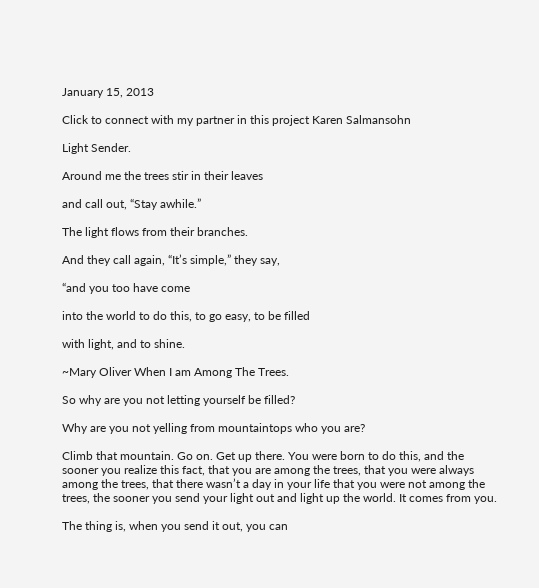January 15, 2013

Click to connect with my partner in this project Karen Salmansohn

Light Sender.

Around me the trees stir in their leaves

and call out, “Stay awhile.”

The light flows from their branches.

And they call again, “It’s simple,” they say,

“and you too have come

into the world to do this, to go easy, to be filled

with light, and to shine.

~Mary Oliver When I am Among The Trees.

So why are you not letting yourself be filled?

Why are you not yelling from mountaintops who you are?

Climb that mountain. Go on. Get up there. You were born to do this, and the sooner you realize this fact, that you are among the trees, that you were always among the trees, that there wasn’t a day in your life that you were not among the trees, the sooner you send your light out and light up the world. It comes from you.

The thing is, when you send it out, you can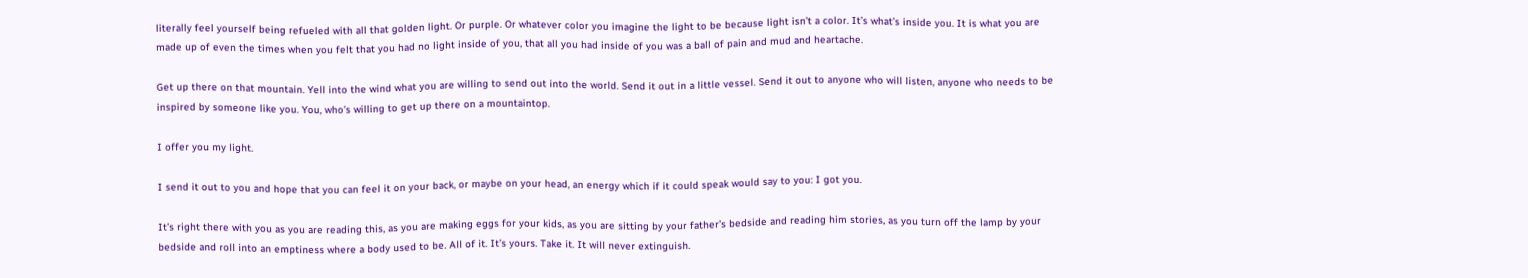literally feel yourself being refueled with all that golden light. Or purple. Or whatever color you imagine the light to be because light isn’t a color. It’s what’s inside you. It is what you are made up of even the times when you felt that you had no light inside of you, that all you had inside of you was a ball of pain and mud and heartache.

Get up there on that mountain. Yell into the wind what you are willing to send out into the world. Send it out in a little vessel. Send it out to anyone who will listen, anyone who needs to be inspired by someone like you. You, who’s willing to get up there on a mountaintop.

I offer you my light.

I send it out to you and hope that you can feel it on your back, or maybe on your head, an energy which if it could speak would say to you: I got you.

It’s right there with you as you are reading this, as you are making eggs for your kids, as you are sitting by your father’s bedside and reading him stories, as you turn off the lamp by your bedside and roll into an emptiness where a body used to be. All of it. It’s yours. Take it. It will never extinguish.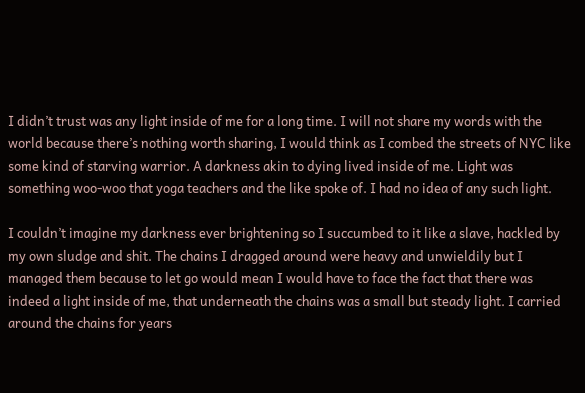I didn’t trust was any light inside of me for a long time. I will not share my words with the world because there’s nothing worth sharing, I would think as I combed the streets of NYC like some kind of starving warrior. A darkness akin to dying lived inside of me. Light was something woo-woo that yoga teachers and the like spoke of. I had no idea of any such light.

I couldn’t imagine my darkness ever brightening so I succumbed to it like a slave, hackled by my own sludge and shit. The chains I dragged around were heavy and unwieldily but I managed them because to let go would mean I would have to face the fact that there was indeed a light inside of me, that underneath the chains was a small but steady light. I carried around the chains for years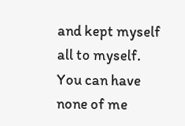and kept myself all to myself. You can have none of me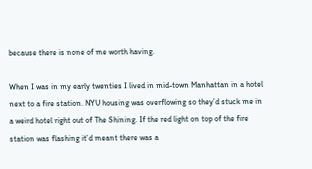because there is none of me worth having.

When I was in my early twenties I lived in mid-town Manhattan in a hotel next to a fire station. NYU housing was overflowing so they’d stuck me in a weird hotel right out of The Shining. If the red light on top of the fire station was flashing it’d meant there was a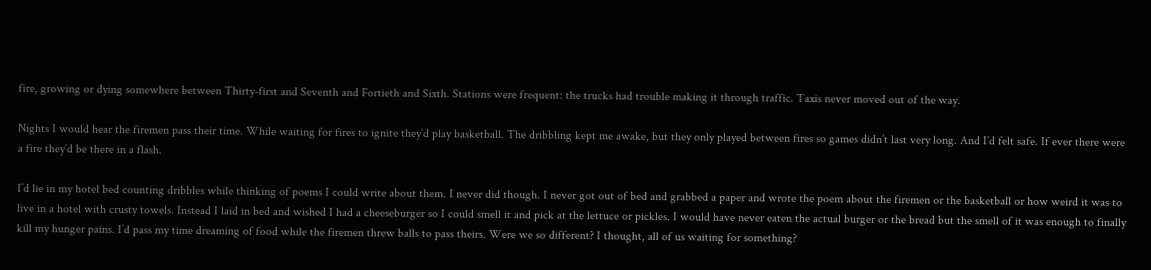fire, growing or dying somewhere between Thirty-first and Seventh and Fortieth and Sixth. Stations were frequent: the trucks had trouble making it through traffic. Taxis never moved out of the way.

Nights I would hear the firemen pass their time. While waiting for fires to ignite they’d play basketball. The dribbling kept me awake, but they only played between fires so games didn’t last very long. And I’d felt safe. If ever there were a fire they’d be there in a flash.

I’d lie in my hotel bed counting dribbles while thinking of poems I could write about them. I never did though. I never got out of bed and grabbed a paper and wrote the poem about the firemen or the basketball or how weird it was to live in a hotel with crusty towels. Instead I laid in bed and wished I had a cheeseburger so I could smell it and pick at the lettuce or pickles. I would have never eaten the actual burger or the bread but the smell of it was enough to finally kill my hunger pains. I’d pass my time dreaming of food while the firemen threw balls to pass theirs. Were we so different? I thought, all of us waiting for something?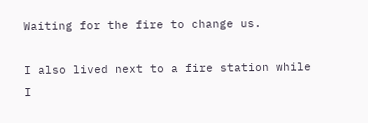Waiting for the fire to change us.

I also lived next to a fire station while I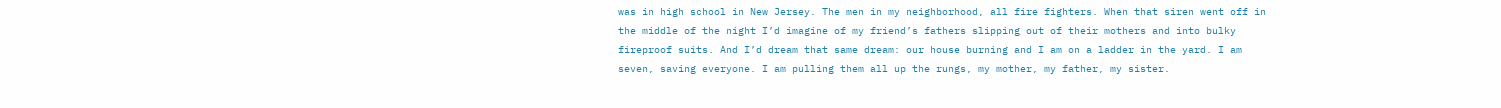was in high school in New Jersey. The men in my neighborhood, all fire fighters. When that siren went off in the middle of the night I’d imagine of my friend’s fathers slipping out of their mothers and into bulky fireproof suits. And I’d dream that same dream: our house burning and I am on a ladder in the yard. I am seven, saving everyone. I am pulling them all up the rungs, my mother, my father, my sister.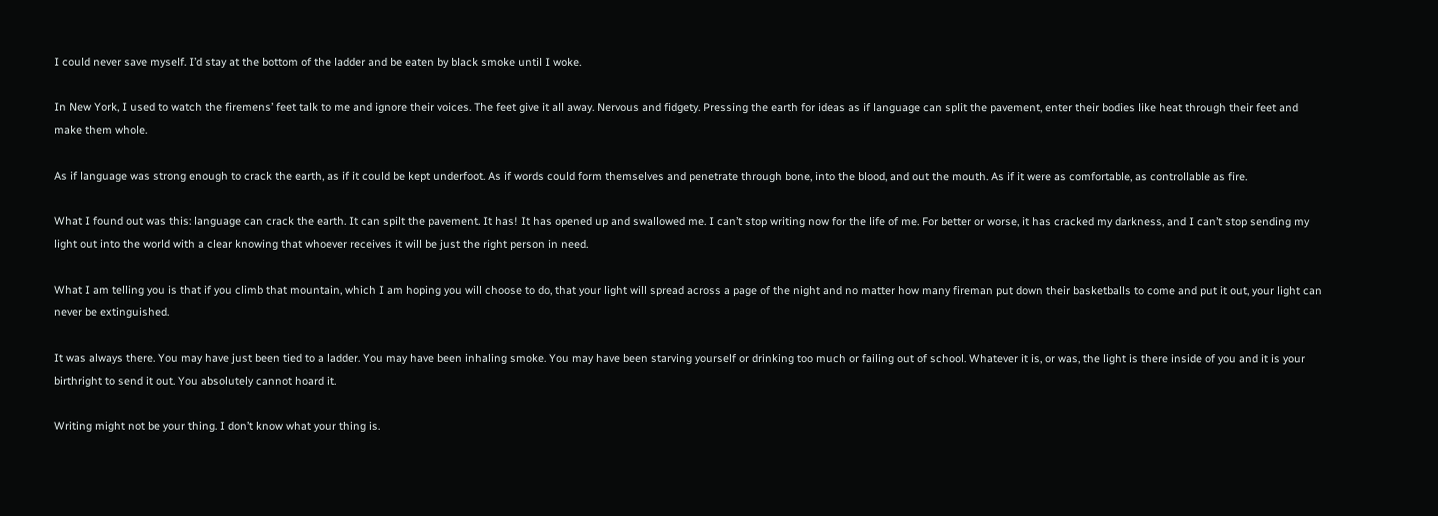I could never save myself. I’d stay at the bottom of the ladder and be eaten by black smoke until I woke.

In New York, I used to watch the firemens’ feet talk to me and ignore their voices. The feet give it all away. Nervous and fidgety. Pressing the earth for ideas as if language can split the pavement, enter their bodies like heat through their feet and make them whole.

As if language was strong enough to crack the earth, as if it could be kept underfoot. As if words could form themselves and penetrate through bone, into the blood, and out the mouth. As if it were as comfortable, as controllable as fire.

What I found out was this: language can crack the earth. It can spilt the pavement. It has! It has opened up and swallowed me. I can’t stop writing now for the life of me. For better or worse, it has cracked my darkness, and I can’t stop sending my light out into the world with a clear knowing that whoever receives it will be just the right person in need.

What I am telling you is that if you climb that mountain, which I am hoping you will choose to do, that your light will spread across a page of the night and no matter how many fireman put down their basketballs to come and put it out, your light can never be extinguished.

It was always there. You may have just been tied to a ladder. You may have been inhaling smoke. You may have been starving yourself or drinking too much or failing out of school. Whatever it is, or was, the light is there inside of you and it is your birthright to send it out. You absolutely cannot hoard it.

Writing might not be your thing. I don’t know what your thing is.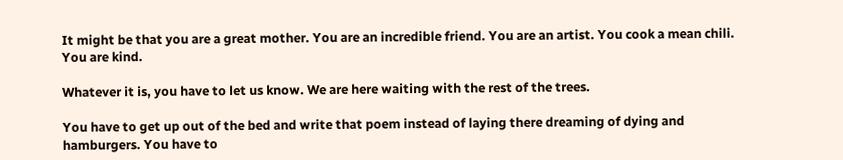It might be that you are a great mother. You are an incredible friend. You are an artist. You cook a mean chili. You are kind.

Whatever it is, you have to let us know. We are here waiting with the rest of the trees.

You have to get up out of the bed and write that poem instead of laying there dreaming of dying and hamburgers. You have to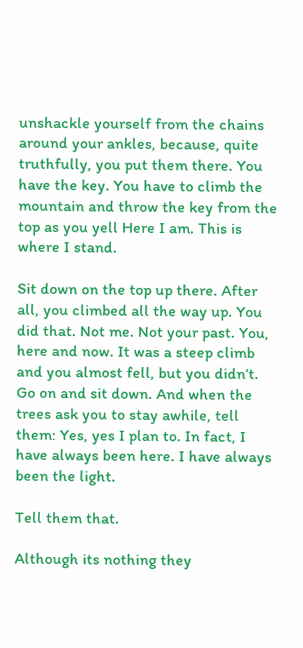unshackle yourself from the chains around your ankles, because, quite truthfully, you put them there. You have the key. You have to climb the mountain and throw the key from the top as you yell Here I am. This is where I stand.

Sit down on the top up there. After all, you climbed all the way up. You did that. Not me. Not your past. You, here and now. It was a steep climb and you almost fell, but you didn’t. Go on and sit down. And when the trees ask you to stay awhile, tell them: Yes, yes I plan to. In fact, I have always been here. I have always been the light.

Tell them that.

Although its nothing they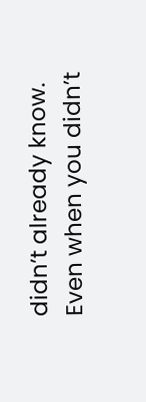didn’t already know. Even when you didn’t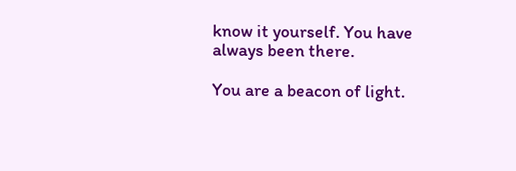know it yourself. You have always been there.

You are a beacon of light.